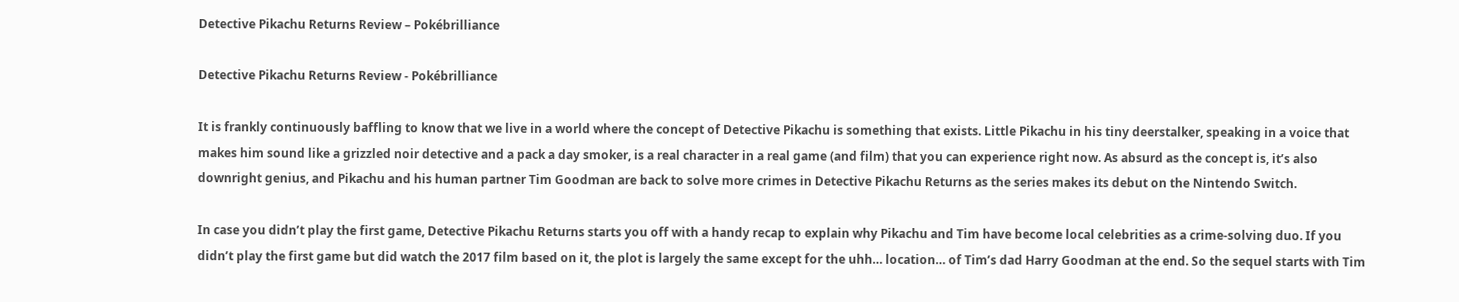Detective Pikachu Returns Review – Pokébrilliance

Detective Pikachu Returns Review - Pokébrilliance

It is frankly continuously baffling to know that we live in a world where the concept of Detective Pikachu is something that exists. Little Pikachu in his tiny deerstalker, speaking in a voice that makes him sound like a grizzled noir detective and a pack a day smoker, is a real character in a real game (and film) that you can experience right now. As absurd as the concept is, it’s also downright genius, and Pikachu and his human partner Tim Goodman are back to solve more crimes in Detective Pikachu Returns as the series makes its debut on the Nintendo Switch.

In case you didn’t play the first game, Detective Pikachu Returns starts you off with a handy recap to explain why Pikachu and Tim have become local celebrities as a crime-solving duo. If you didn’t play the first game but did watch the 2017 film based on it, the plot is largely the same except for the uhh… location… of Tim’s dad Harry Goodman at the end. So the sequel starts with Tim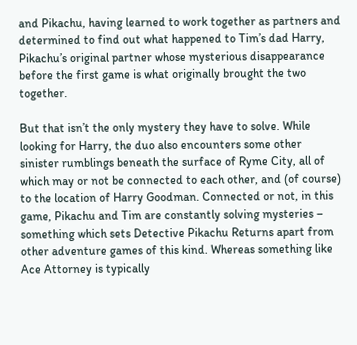and Pikachu, having learned to work together as partners and determined to find out what happened to Tim’s dad Harry, Pikachu’s original partner whose mysterious disappearance before the first game is what originally brought the two together.

But that isn’t the only mystery they have to solve. While looking for Harry, the duo also encounters some other sinister rumblings beneath the surface of Ryme City, all of which may or not be connected to each other, and (of course) to the location of Harry Goodman. Connected or not, in this game, Pikachu and Tim are constantly solving mysteries – something which sets Detective Pikachu Returns apart from other adventure games of this kind. Whereas something like Ace Attorney is typically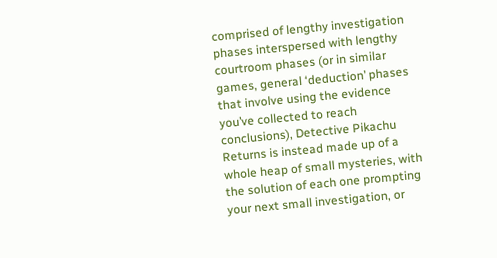comprised of lengthy investigation phases interspersed with lengthy courtroom phases (or in similar games, general ‘deduction’ phases that involve using the evidence you’ve collected to reach conclusions), Detective Pikachu Returns is instead made up of a whole heap of small mysteries, with the solution of each one prompting your next small investigation, or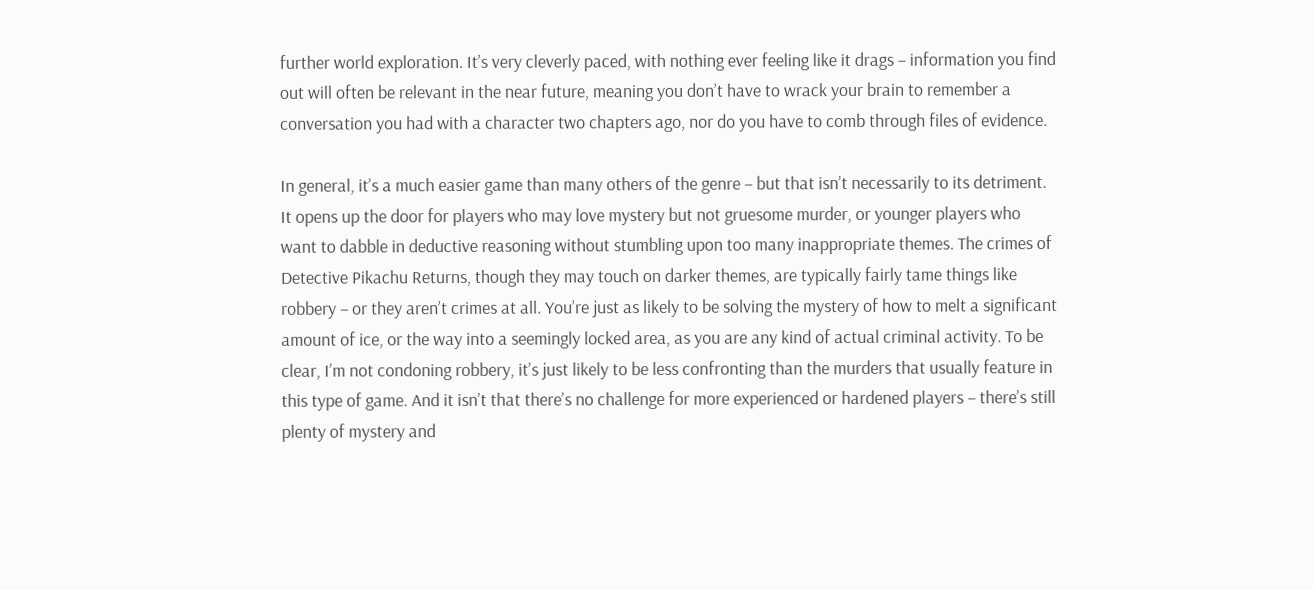further world exploration. It’s very cleverly paced, with nothing ever feeling like it drags – information you find out will often be relevant in the near future, meaning you don’t have to wrack your brain to remember a conversation you had with a character two chapters ago, nor do you have to comb through files of evidence.

In general, it’s a much easier game than many others of the genre – but that isn’t necessarily to its detriment. It opens up the door for players who may love mystery but not gruesome murder, or younger players who want to dabble in deductive reasoning without stumbling upon too many inappropriate themes. The crimes of Detective Pikachu Returns, though they may touch on darker themes, are typically fairly tame things like robbery – or they aren’t crimes at all. You’re just as likely to be solving the mystery of how to melt a significant amount of ice, or the way into a seemingly locked area, as you are any kind of actual criminal activity. To be clear, I’m not condoning robbery, it’s just likely to be less confronting than the murders that usually feature in this type of game. And it isn’t that there’s no challenge for more experienced or hardened players – there’s still plenty of mystery and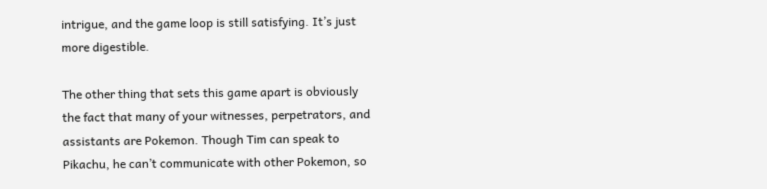intrigue, and the game loop is still satisfying. It’s just more digestible.

The other thing that sets this game apart is obviously the fact that many of your witnesses, perpetrators, and assistants are Pokemon. Though Tim can speak to Pikachu, he can’t communicate with other Pokemon, so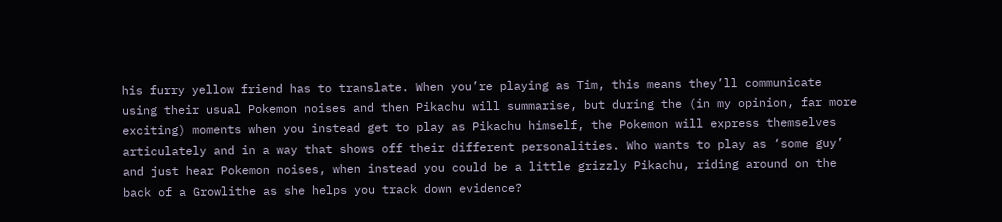his furry yellow friend has to translate. When you’re playing as Tim, this means they’ll communicate using their usual Pokemon noises and then Pikachu will summarise, but during the (in my opinion, far more exciting) moments when you instead get to play as Pikachu himself, the Pokemon will express themselves articulately and in a way that shows off their different personalities. Who wants to play as ‘some guy’ and just hear Pokemon noises, when instead you could be a little grizzly Pikachu, riding around on the back of a Growlithe as she helps you track down evidence?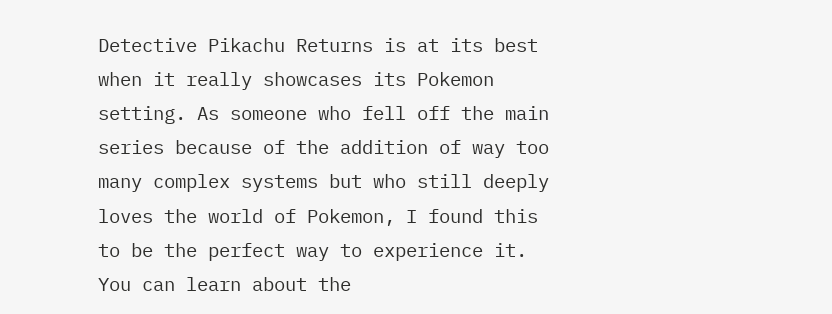Detective Pikachu Returns is at its best when it really showcases its Pokemon setting. As someone who fell off the main series because of the addition of way too many complex systems but who still deeply loves the world of Pokemon, I found this to be the perfect way to experience it. You can learn about the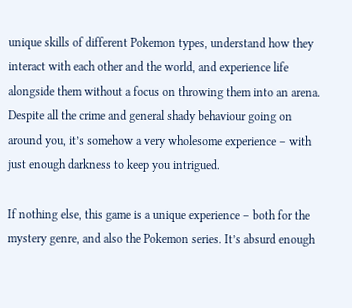unique skills of different Pokemon types, understand how they interact with each other and the world, and experience life alongside them without a focus on throwing them into an arena. Despite all the crime and general shady behaviour going on around you, it’s somehow a very wholesome experience – with just enough darkness to keep you intrigued.

If nothing else, this game is a unique experience – both for the mystery genre, and also the Pokemon series. It’s absurd enough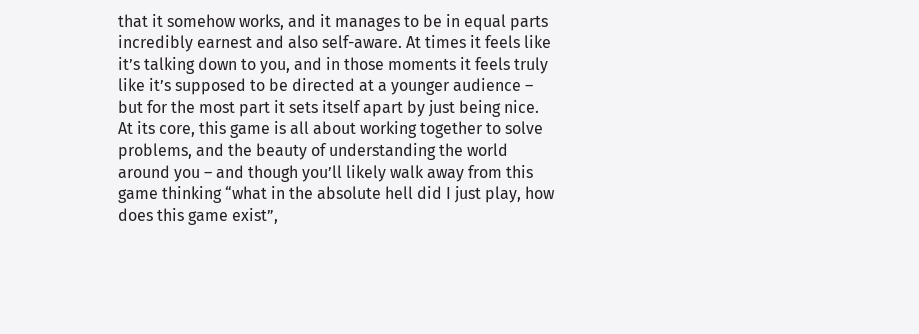that it somehow works, and it manages to be in equal parts incredibly earnest and also self-aware. At times it feels like it’s talking down to you, and in those moments it feels truly like it’s supposed to be directed at a younger audience – but for the most part it sets itself apart by just being nice. At its core, this game is all about working together to solve problems, and the beauty of understanding the world around you – and though you’ll likely walk away from this game thinking “what in the absolute hell did I just play, how does this game exist”,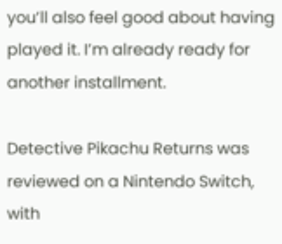you’ll also feel good about having played it. I’m already ready for another installment.

Detective Pikachu Returns was reviewed on a Nintendo Switch, with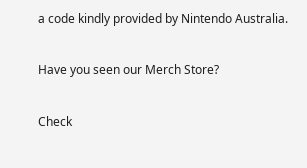a code kindly provided by Nintendo Australia.

Have you seen our Merch Store?

Check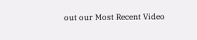out our Most Recent Video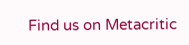Find us on Metacritic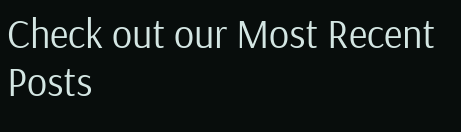Check out our Most Recent Posts